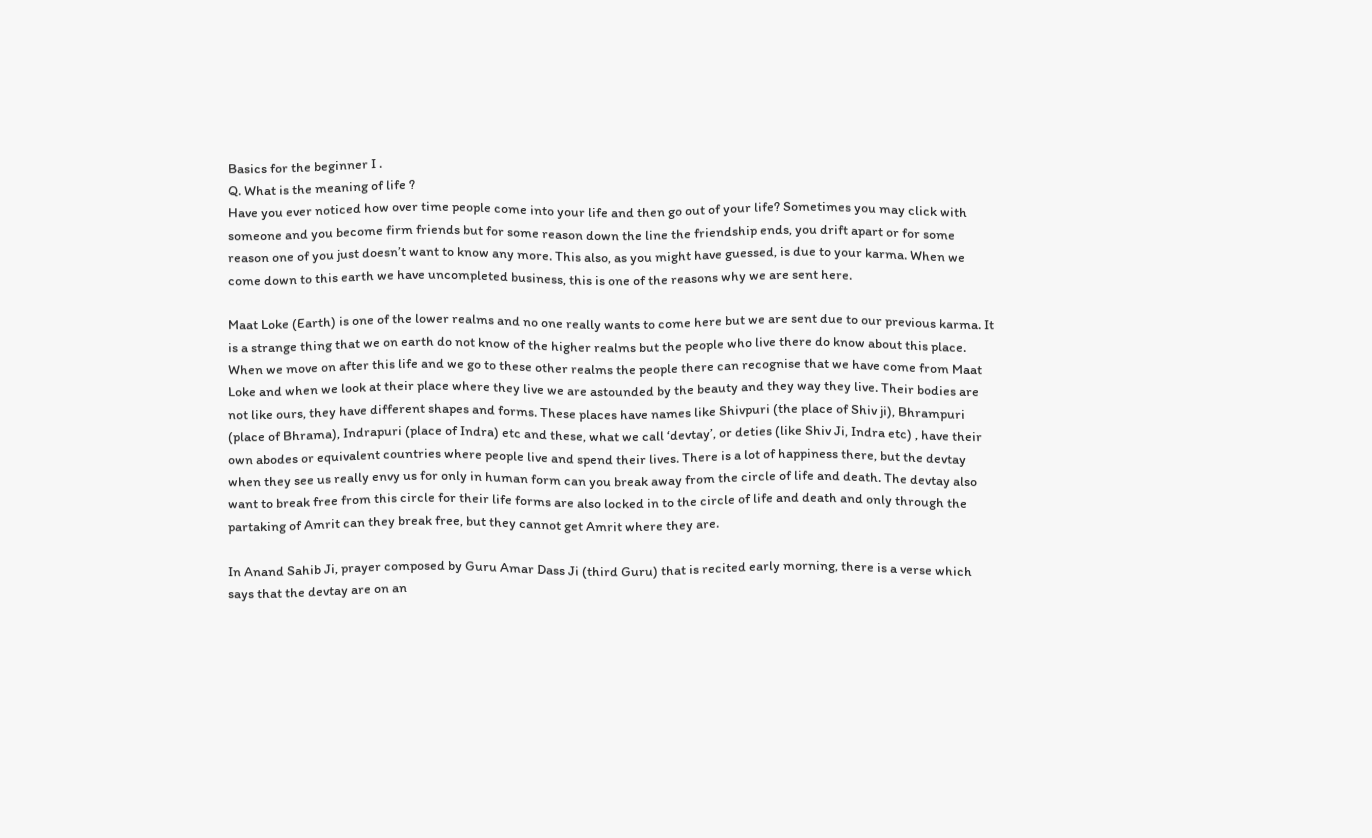Basics for the beginner I .
Q. What is the meaning of life ?
Have you ever noticed how over time people come into your life and then go out of your life? Sometimes you may click with someone and you become firm friends but for some reason down the line the friendship ends, you drift apart or for some reason one of you just doesn’t want to know any more. This also, as you might have guessed, is due to your karma. When we come down to this earth we have uncompleted business, this is one of the reasons why we are sent here.

Maat Loke (Earth) is one of the lower realms and no one really wants to come here but we are sent due to our previous karma. It is a strange thing that we on earth do not know of the higher realms but the people who live there do know about this place. When we move on after this life and we go to these other realms the people there can recognise that we have come from Maat Loke and when we look at their place where they live we are astounded by the beauty and they way they live. Their bodies are not like ours, they have different shapes and forms. These places have names like Shivpuri (the place of Shiv ji), Bhrampuri (place of Bhrama), Indrapuri (place of Indra) etc and these, what we call ‘devtay’, or deties (like Shiv Ji, Indra etc) , have their own abodes or equivalent countries where people live and spend their lives. There is a lot of happiness there, but the devtay when they see us really envy us for only in human form can you break away from the circle of life and death. The devtay also want to break free from this circle for their life forms are also locked in to the circle of life and death and only through the partaking of Amrit can they break free, but they cannot get Amrit where they are.

In Anand Sahib Ji, prayer composed by Guru Amar Dass Ji (third Guru) that is recited early morning, there is a verse which says that the devtay are on an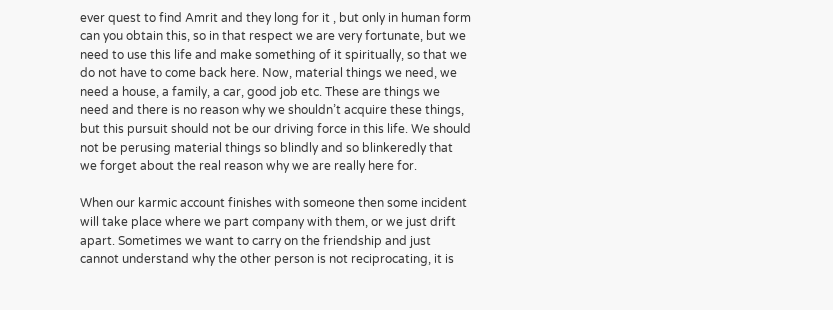ever quest to find Amrit and they long for it , but only in human form can you obtain this, so in that respect we are very fortunate, but we need to use this life and make something of it spiritually, so that we do not have to come back here. Now, material things we need, we need a house, a family, a car, good job etc. These are things we need and there is no reason why we shouldn’t acquire these things, but this pursuit should not be our driving force in this life. We should not be perusing material things so blindly and so blinkeredly that we forget about the real reason why we are really here for.

When our karmic account finishes with someone then some incident will take place where we part company with them, or we just drift apart. Sometimes we want to carry on the friendship and just cannot understand why the other person is not reciprocating, it is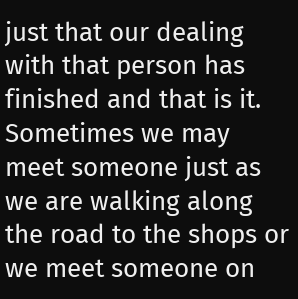just that our dealing with that person has finished and that is it. Sometimes we may meet someone just as we are walking along the road to the shops or we meet someone on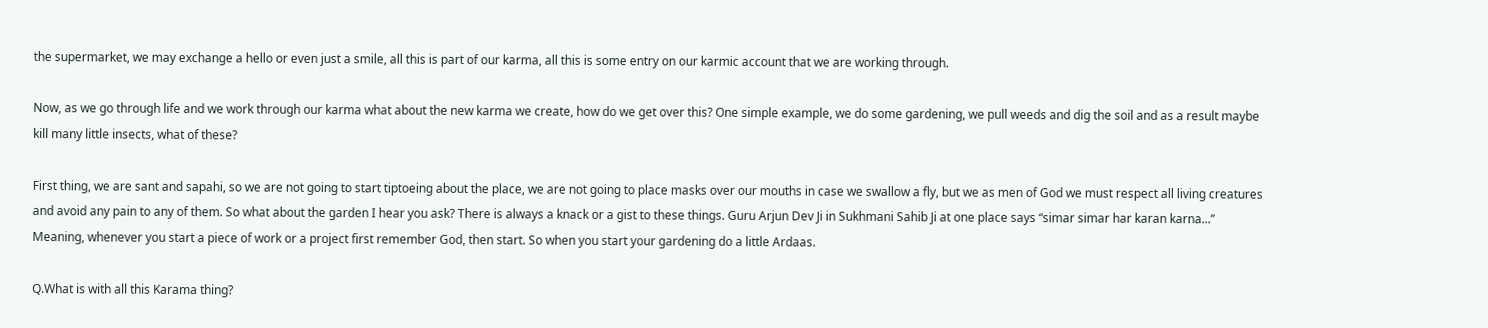the supermarket, we may exchange a hello or even just a smile, all this is part of our karma, all this is some entry on our karmic account that we are working through.

Now, as we go through life and we work through our karma what about the new karma we create, how do we get over this? One simple example, we do some gardening, we pull weeds and dig the soil and as a result maybe kill many little insects, what of these?

First thing, we are sant and sapahi, so we are not going to start tiptoeing about the place, we are not going to place masks over our mouths in case we swallow a fly, but we as men of God we must respect all living creatures and avoid any pain to any of them. So what about the garden I hear you ask? There is always a knack or a gist to these things. Guru Arjun Dev Ji in Sukhmani Sahib Ji at one place says “simar simar har karan karna...” Meaning, whenever you start a piece of work or a project first remember God, then start. So when you start your gardening do a little Ardaas.

Q.What is with all this Karama thing?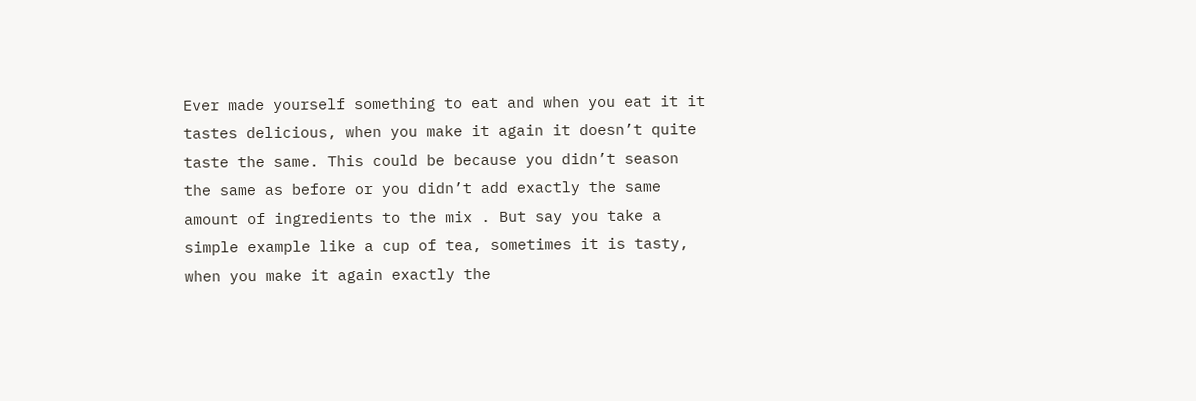Ever made yourself something to eat and when you eat it it tastes delicious, when you make it again it doesn’t quite taste the same. This could be because you didn’t season the same as before or you didn’t add exactly the same amount of ingredients to the mix . But say you take a simple example like a cup of tea, sometimes it is tasty, when you make it again exactly the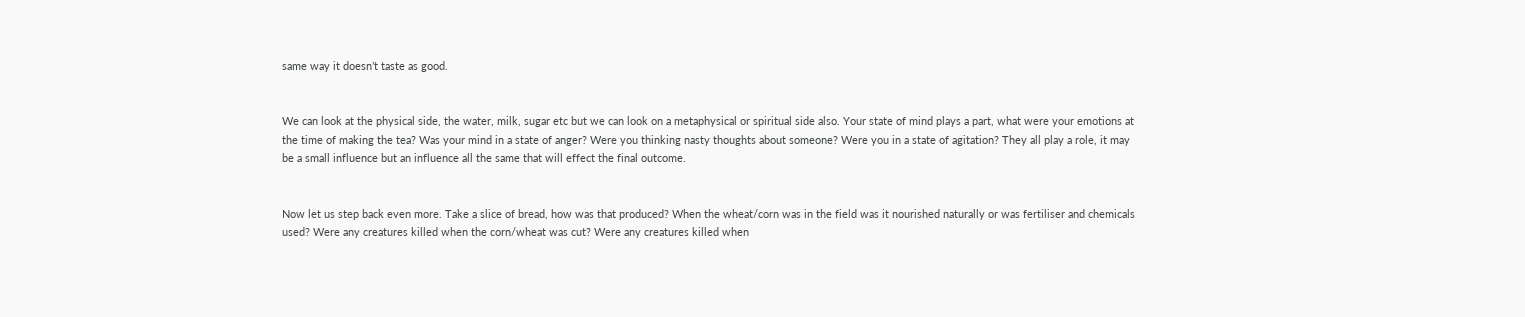same way it doesn’t taste as good.


We can look at the physical side, the water, milk, sugar etc but we can look on a metaphysical or spiritual side also. Your state of mind plays a part, what were your emotions at the time of making the tea? Was your mind in a state of anger? Were you thinking nasty thoughts about someone? Were you in a state of agitation? They all play a role, it may be a small influence but an influence all the same that will effect the final outcome.


Now let us step back even more. Take a slice of bread, how was that produced? When the wheat/corn was in the field was it nourished naturally or was fertiliser and chemicals used? Were any creatures killed when the corn/wheat was cut? Were any creatures killed when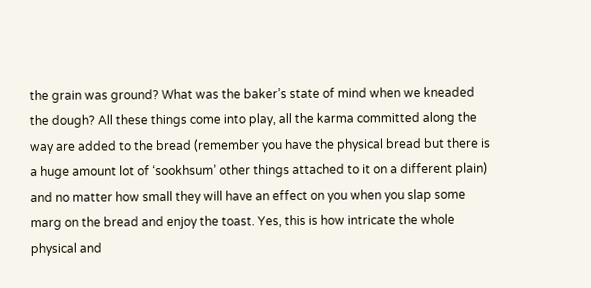the grain was ground? What was the baker’s state of mind when we kneaded the dough? All these things come into play, all the karma committed along the way are added to the bread (remember you have the physical bread but there is a huge amount lot of ‘sookhsum’ other things attached to it on a different plain) and no matter how small they will have an effect on you when you slap some marg on the bread and enjoy the toast. Yes, this is how intricate the whole physical and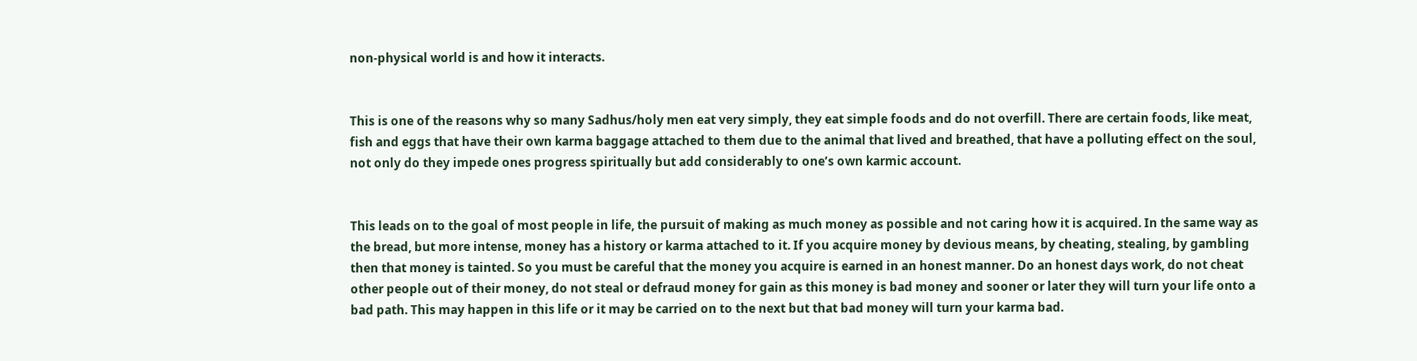non-physical world is and how it interacts.


This is one of the reasons why so many Sadhus/holy men eat very simply, they eat simple foods and do not overfill. There are certain foods, like meat, fish and eggs that have their own karma baggage attached to them due to the animal that lived and breathed, that have a polluting effect on the soul, not only do they impede ones progress spiritually but add considerably to one’s own karmic account.


This leads on to the goal of most people in life, the pursuit of making as much money as possible and not caring how it is acquired. In the same way as the bread, but more intense, money has a history or karma attached to it. If you acquire money by devious means, by cheating, stealing, by gambling then that money is tainted. So you must be careful that the money you acquire is earned in an honest manner. Do an honest days work, do not cheat other people out of their money, do not steal or defraud money for gain as this money is bad money and sooner or later they will turn your life onto a bad path. This may happen in this life or it may be carried on to the next but that bad money will turn your karma bad.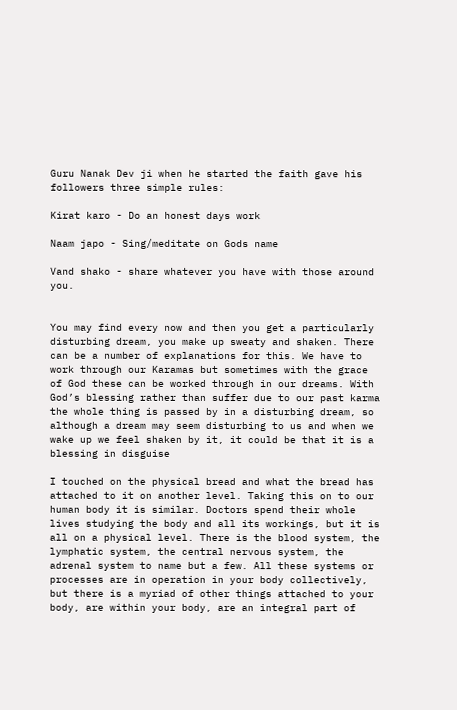Guru Nanak Dev ji when he started the faith gave his followers three simple rules:

Kirat karo - Do an honest days work

Naam japo - Sing/meditate on Gods name

Vand shako - share whatever you have with those around you.


You may find every now and then you get a particularly disturbing dream, you make up sweaty and shaken. There can be a number of explanations for this. We have to work through our Karamas but sometimes with the grace of God these can be worked through in our dreams. With God’s blessing rather than suffer due to our past karma the whole thing is passed by in a disturbing dream, so although a dream may seem disturbing to us and when we wake up we feel shaken by it, it could be that it is a blessing in disguise

I touched on the physical bread and what the bread has attached to it on another level. Taking this on to our human body it is similar. Doctors spend their whole lives studying the body and all its workings, but it is all on a physical level. There is the blood system, the lymphatic system, the central nervous system, the adrenal system to name but a few. All these systems or processes are in operation in your body collectively, but there is a myriad of other things attached to your body, are within your body, are an integral part of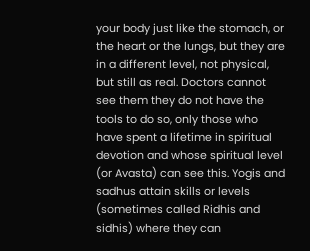your body just like the stomach, or the heart or the lungs, but they are in a different level, not physical, but still as real. Doctors cannot see them they do not have the tools to do so, only those who have spent a lifetime in spiritual devotion and whose spiritual level (or Avasta) can see this. Yogis and sadhus attain skills or levels (sometimes called Ridhis and sidhis) where they can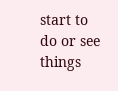start to do or see things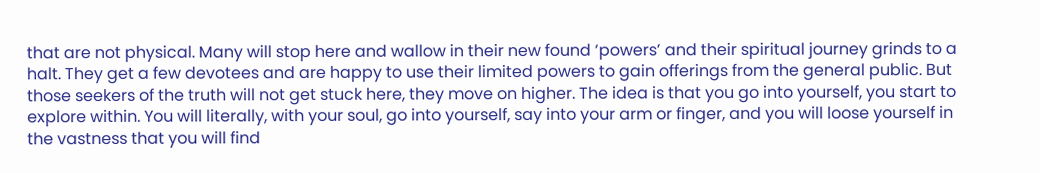that are not physical. Many will stop here and wallow in their new found ‘powers’ and their spiritual journey grinds to a halt. They get a few devotees and are happy to use their limited powers to gain offerings from the general public. But those seekers of the truth will not get stuck here, they move on higher. The idea is that you go into yourself, you start to explore within. You will literally, with your soul, go into yourself, say into your arm or finger, and you will loose yourself in the vastness that you will find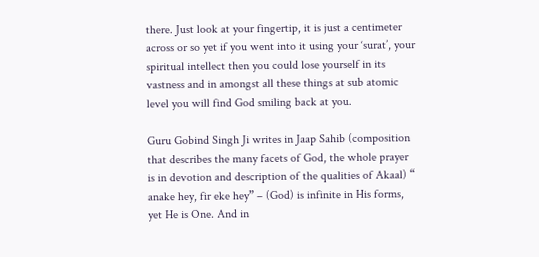there. Just look at your fingertip, it is just a centimeter across or so yet if you went into it using your ‘surat’, your spiritual intellect then you could lose yourself in its vastness and in amongst all these things at sub atomic level you will find God smiling back at you.

Guru Gobind Singh Ji writes in Jaap Sahib (composition that describes the many facets of God, the whole prayer is in devotion and description of the qualities of Akaal) “ anake hey, fir eke hey” – (God) is infinite in His forms, yet He is One. And in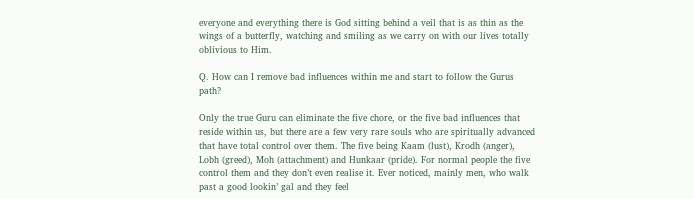everyone and everything there is God sitting behind a veil that is as thin as the wings of a butterfly, watching and smiling as we carry on with our lives totally oblivious to Him.

Q. How can I remove bad influences within me and start to follow the Gurus path?

Only the true Guru can eliminate the five chore, or the five bad influences that reside within us, but there are a few very rare souls who are spiritually advanced that have total control over them. The five being Kaam (lust), Krodh (anger), Lobh (greed), Moh (attachment) and Hunkaar (pride). For normal people the five control them and they don’t even realise it. Ever noticed, mainly men, who walk past a good lookin’ gal and they feel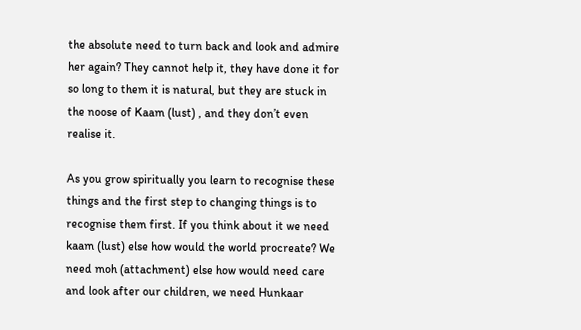the absolute need to turn back and look and admire her again? They cannot help it, they have done it for so long to them it is natural, but they are stuck in the noose of Kaam (lust) , and they don’t even realise it.

As you grow spiritually you learn to recognise these things and the first step to changing things is to recognise them first. If you think about it we need kaam (lust) else how would the world procreate? We need moh (attachment) else how would need care and look after our children, we need Hunkaar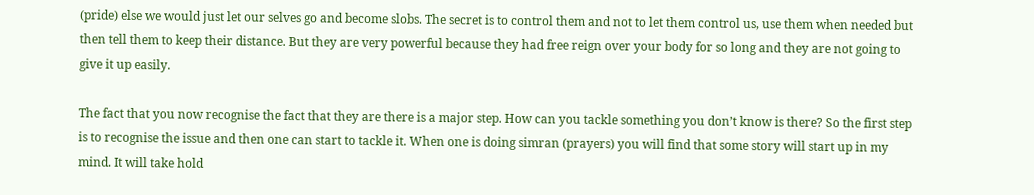(pride) else we would just let our selves go and become slobs. The secret is to control them and not to let them control us, use them when needed but then tell them to keep their distance. But they are very powerful because they had free reign over your body for so long and they are not going to give it up easily.

The fact that you now recognise the fact that they are there is a major step. How can you tackle something you don’t know is there? So the first step is to recognise the issue and then one can start to tackle it. When one is doing simran (prayers) you will find that some story will start up in my mind. It will take hold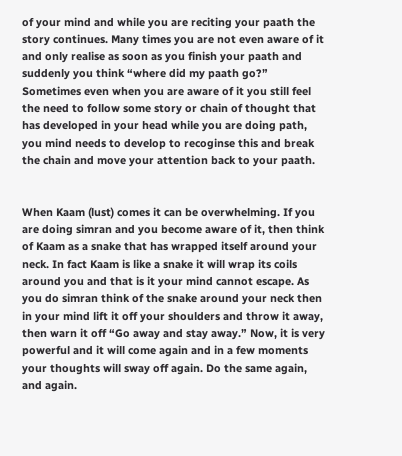of your mind and while you are reciting your paath the story continues. Many times you are not even aware of it and only realise as soon as you finish your paath and suddenly you think “where did my paath go?” Sometimes even when you are aware of it you still feel the need to follow some story or chain of thought that has developed in your head while you are doing path, you mind needs to develop to recoginse this and break the chain and move your attention back to your paath.


When Kaam (lust) comes it can be overwhelming. If you are doing simran and you become aware of it, then think of Kaam as a snake that has wrapped itself around your neck. In fact Kaam is like a snake it will wrap its coils around you and that is it your mind cannot escape. As you do simran think of the snake around your neck then in your mind lift it off your shoulders and throw it away, then warn it off “Go away and stay away.” Now, it is very powerful and it will come again and in a few moments your thoughts will sway off again. Do the same again, and again.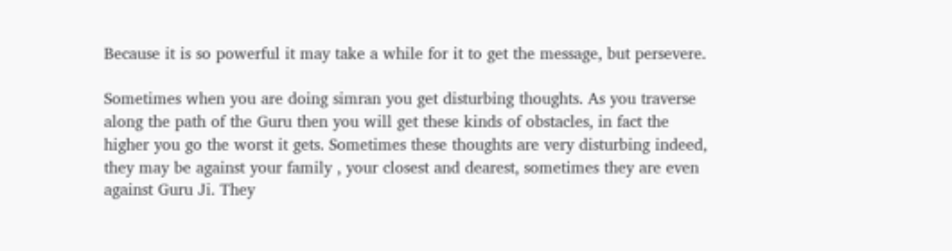Because it is so powerful it may take a while for it to get the message, but persevere.

Sometimes when you are doing simran you get disturbing thoughts. As you traverse along the path of the Guru then you will get these kinds of obstacles, in fact the higher you go the worst it gets. Sometimes these thoughts are very disturbing indeed, they may be against your family , your closest and dearest, sometimes they are even against Guru Ji. They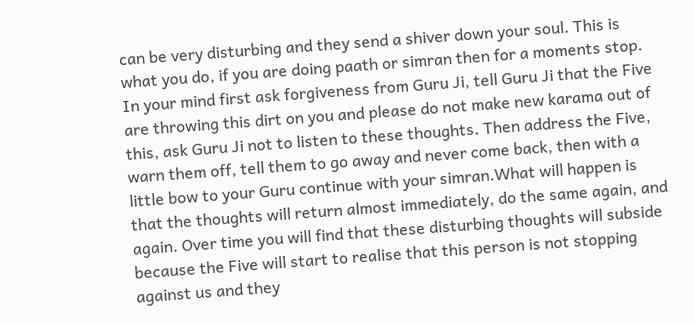can be very disturbing and they send a shiver down your soul. This is what you do, if you are doing paath or simran then for a moments stop. In your mind first ask forgiveness from Guru Ji, tell Guru Ji that the Five are throwing this dirt on you and please do not make new karama out of this, ask Guru Ji not to listen to these thoughts. Then address the Five, warn them off, tell them to go away and never come back, then with a little bow to your Guru continue with your simran.What will happen is that the thoughts will return almost immediately, do the same again, and again. Over time you will find that these disturbing thoughts will subside because the Five will start to realise that this person is not stopping against us and they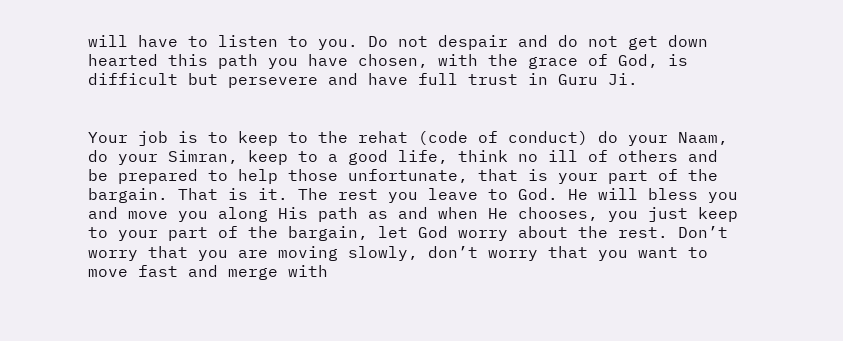will have to listen to you. Do not despair and do not get down hearted this path you have chosen, with the grace of God, is difficult but persevere and have full trust in Guru Ji.


Your job is to keep to the rehat (code of conduct) do your Naam, do your Simran, keep to a good life, think no ill of others and be prepared to help those unfortunate, that is your part of the bargain. That is it. The rest you leave to God. He will bless you and move you along His path as and when He chooses, you just keep to your part of the bargain, let God worry about the rest. Don’t worry that you are moving slowly, don’t worry that you want to move fast and merge with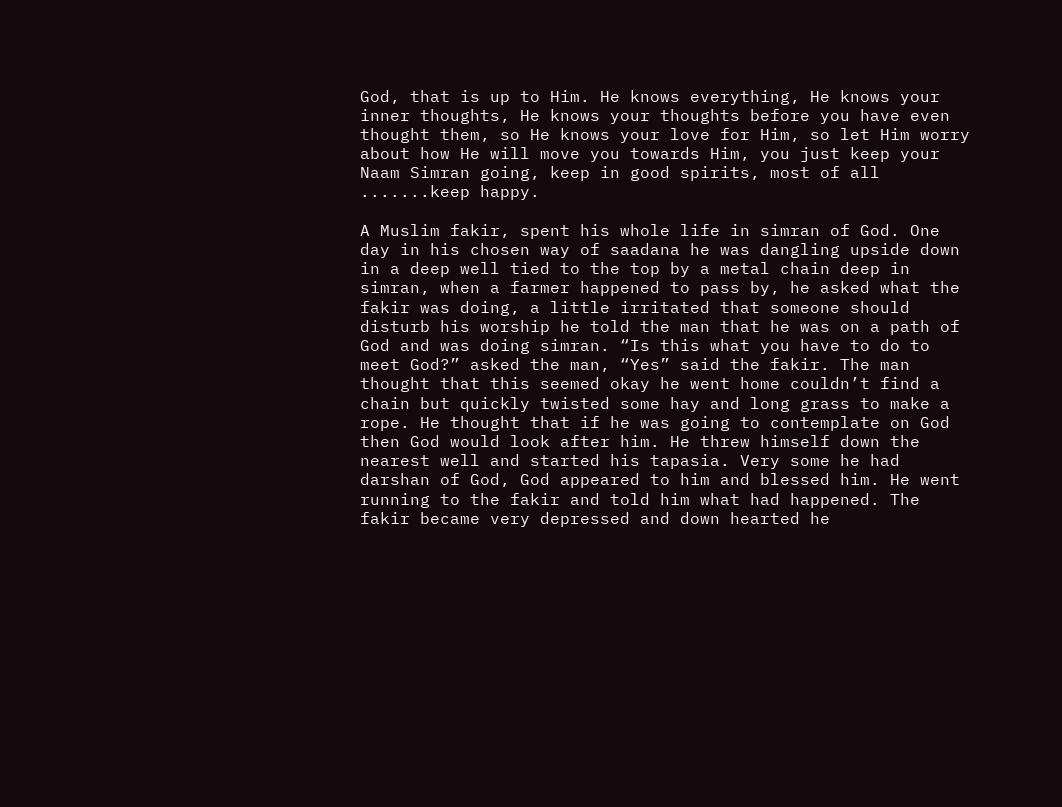God, that is up to Him. He knows everything, He knows your inner thoughts, He knows your thoughts before you have even thought them, so He knows your love for Him, so let Him worry about how He will move you towards Him, you just keep your Naam Simran going, keep in good spirits, most of all .......keep happy.

A Muslim fakir, spent his whole life in simran of God. One day in his chosen way of saadana he was dangling upside down in a deep well tied to the top by a metal chain deep in simran, when a farmer happened to pass by, he asked what the fakir was doing, a little irritated that someone should disturb his worship he told the man that he was on a path of God and was doing simran. “Is this what you have to do to meet God?” asked the man, “Yes” said the fakir. The man thought that this seemed okay he went home couldn’t find a chain but quickly twisted some hay and long grass to make a rope. He thought that if he was going to contemplate on God then God would look after him. He threw himself down the nearest well and started his tapasia. Very some he had darshan of God, God appeared to him and blessed him. He went running to the fakir and told him what had happened. The fakir became very depressed and down hearted he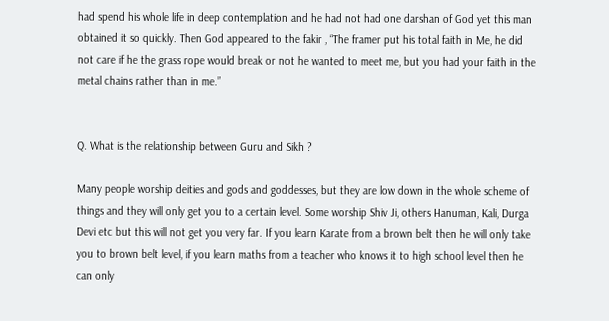had spend his whole life in deep contemplation and he had not had one darshan of God yet this man obtained it so quickly. Then God appeared to the fakir , “The framer put his total faith in Me, he did not care if he the grass rope would break or not he wanted to meet me, but you had your faith in the metal chains rather than in me.”


Q. What is the relationship between Guru and Sikh ?

Many people worship deities and gods and goddesses, but they are low down in the whole scheme of things and they will only get you to a certain level. Some worship Shiv Ji, others Hanuman, Kali, Durga Devi etc but this will not get you very far. If you learn Karate from a brown belt then he will only take you to brown belt level, if you learn maths from a teacher who knows it to high school level then he can only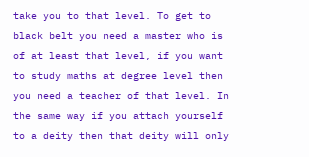take you to that level. To get to black belt you need a master who is of at least that level, if you want to study maths at degree level then you need a teacher of that level. In the same way if you attach yourself to a deity then that deity will only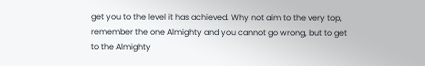get you to the level it has achieved. Why not aim to the very top, remember the one Almighty and you cannot go wrong, but to get to the Almighty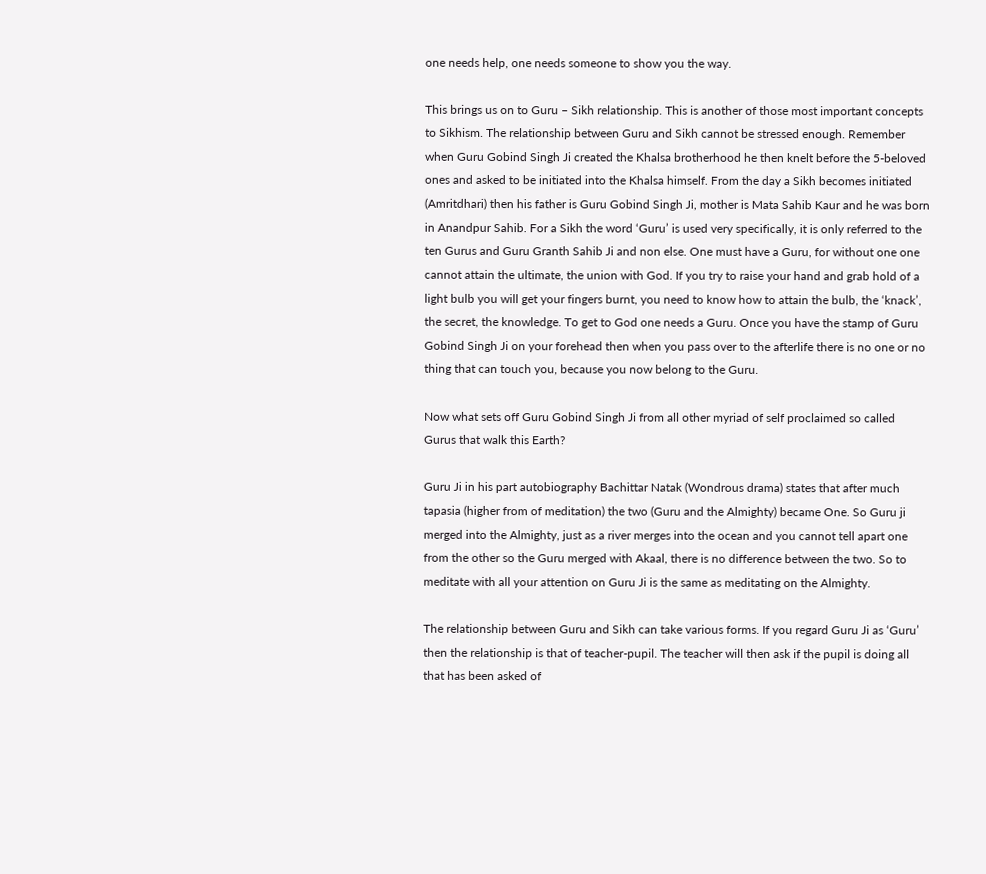one needs help, one needs someone to show you the way.

This brings us on to Guru – Sikh relationship. This is another of those most important concepts to Sikhism. The relationship between Guru and Sikh cannot be stressed enough. Remember when Guru Gobind Singh Ji created the Khalsa brotherhood he then knelt before the 5-beloved ones and asked to be initiated into the Khalsa himself. From the day a Sikh becomes initiated (Amritdhari) then his father is Guru Gobind Singh Ji, mother is Mata Sahib Kaur and he was born in Anandpur Sahib. For a Sikh the word ‘Guru’ is used very specifically, it is only referred to the ten Gurus and Guru Granth Sahib Ji and non else. One must have a Guru, for without one one cannot attain the ultimate, the union with God. If you try to raise your hand and grab hold of a light bulb you will get your fingers burnt, you need to know how to attain the bulb, the ‘knack’, the secret, the knowledge. To get to God one needs a Guru. Once you have the stamp of Guru Gobind Singh Ji on your forehead then when you pass over to the afterlife there is no one or no thing that can touch you, because you now belong to the Guru.

Now what sets off Guru Gobind Singh Ji from all other myriad of self proclaimed so called Gurus that walk this Earth?

Guru Ji in his part autobiography Bachittar Natak (Wondrous drama) states that after much tapasia (higher from of meditation) the two (Guru and the Almighty) became One. So Guru ji merged into the Almighty, just as a river merges into the ocean and you cannot tell apart one from the other so the Guru merged with Akaal, there is no difference between the two. So to meditate with all your attention on Guru Ji is the same as meditating on the Almighty.

The relationship between Guru and Sikh can take various forms. If you regard Guru Ji as ‘Guru’ then the relationship is that of teacher-pupil. The teacher will then ask if the pupil is doing all that has been asked of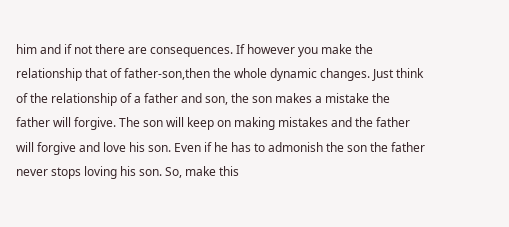him and if not there are consequences. If however you make the relationship that of father-son,then the whole dynamic changes. Just think of the relationship of a father and son, the son makes a mistake the father will forgive. The son will keep on making mistakes and the father will forgive and love his son. Even if he has to admonish the son the father never stops loving his son. So, make this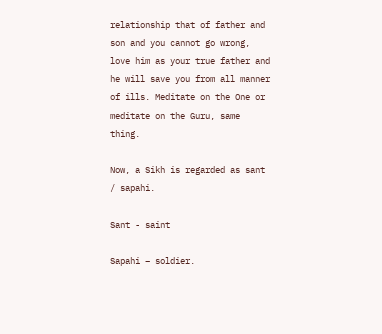relationship that of father and son and you cannot go wrong, love him as your true father and he will save you from all manner of ills. Meditate on the One or meditate on the Guru, same thing.

Now, a Sikh is regarded as sant / sapahi.

Sant - saint

Sapahi – soldier.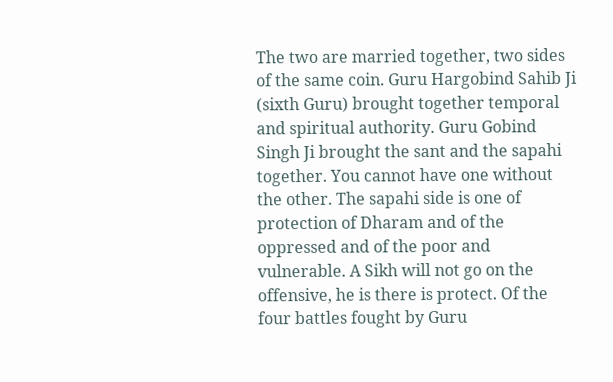The two are married together, two sides of the same coin. Guru Hargobind Sahib Ji (sixth Guru) brought together temporal and spiritual authority. Guru Gobind Singh Ji brought the sant and the sapahi together. You cannot have one without the other. The sapahi side is one of protection of Dharam and of the oppressed and of the poor and vulnerable. A Sikh will not go on the offensive, he is there is protect. Of the four battles fought by Guru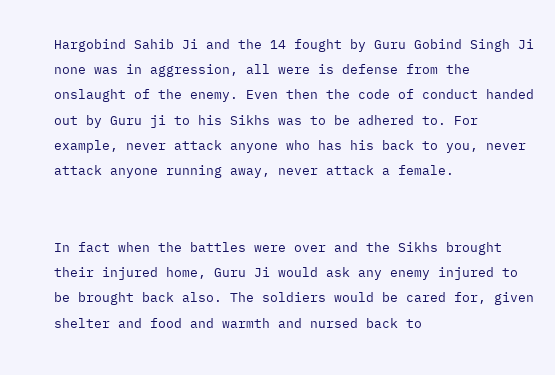Hargobind Sahib Ji and the 14 fought by Guru Gobind Singh Ji none was in aggression, all were is defense from the onslaught of the enemy. Even then the code of conduct handed out by Guru ji to his Sikhs was to be adhered to. For example, never attack anyone who has his back to you, never attack anyone running away, never attack a female.


In fact when the battles were over and the Sikhs brought their injured home, Guru Ji would ask any enemy injured to be brought back also. The soldiers would be cared for, given shelter and food and warmth and nursed back to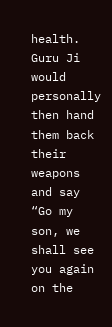health. Guru Ji would personally then hand them back their weapons and say “Go my son, we shall see you again on the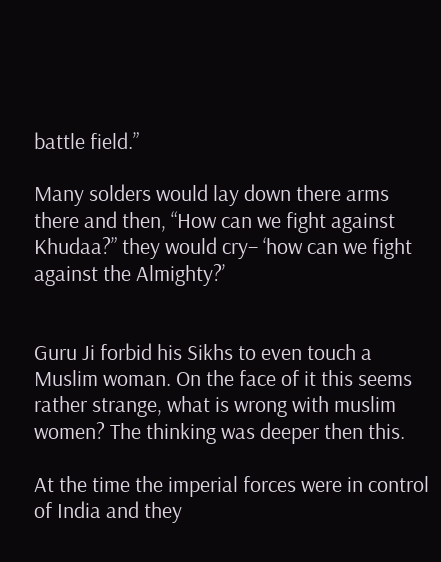battle field.”

Many solders would lay down there arms there and then, “How can we fight against Khudaa?” they would cry– ‘how can we fight against the Almighty?’


Guru Ji forbid his Sikhs to even touch a Muslim woman. On the face of it this seems rather strange, what is wrong with muslim women? The thinking was deeper then this.

At the time the imperial forces were in control of India and they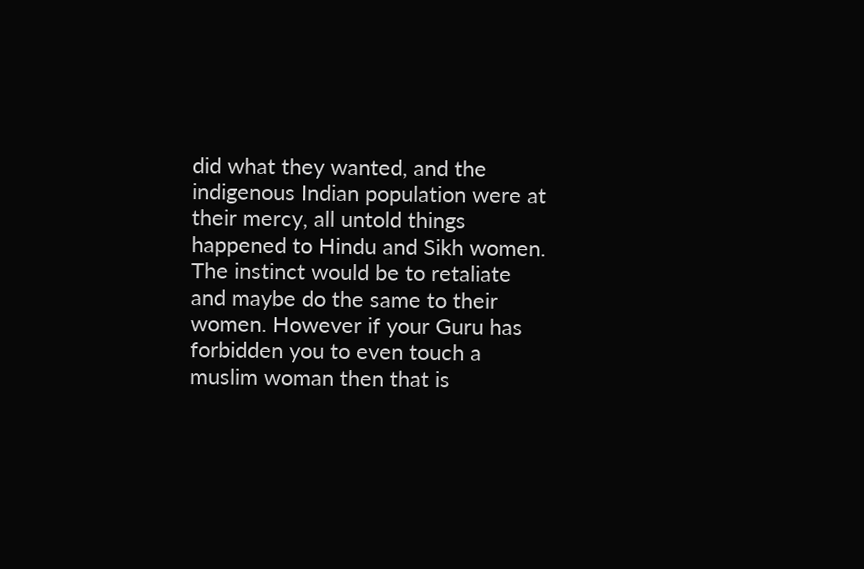did what they wanted, and the indigenous Indian population were at their mercy, all untold things happened to Hindu and Sikh women. The instinct would be to retaliate and maybe do the same to their women. However if your Guru has forbidden you to even touch a muslim woman then that is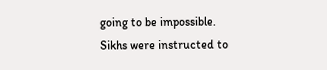going to be impossible. Sikhs were instructed to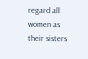regard all women as their sisters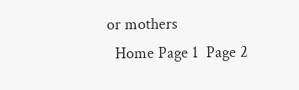or mothers
  Home Page 1  Page 2